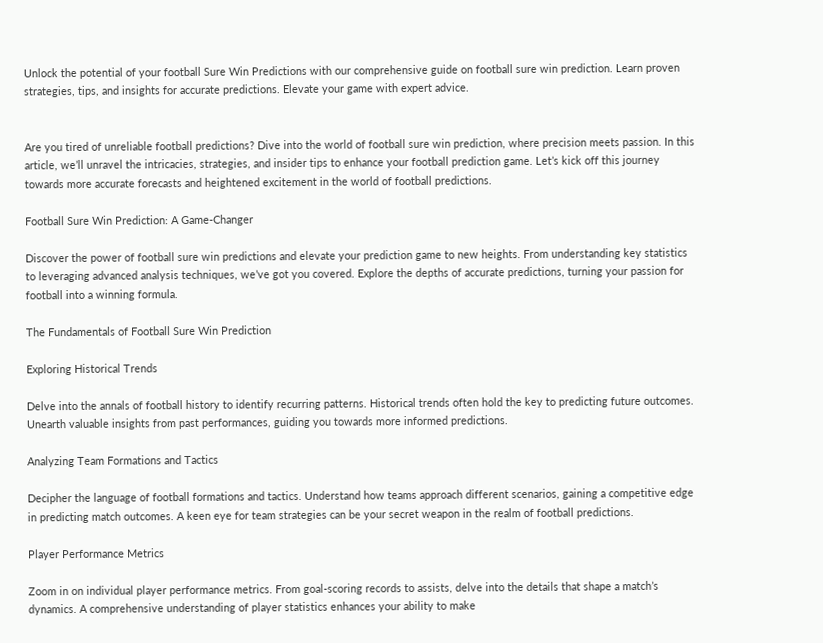Unlock the potential of your football Sure Win Predictions with our comprehensive guide on football sure win prediction. Learn proven strategies, tips, and insights for accurate predictions. Elevate your game with expert advice.


Are you tired of unreliable football predictions? Dive into the world of football sure win prediction, where precision meets passion. In this article, we’ll unravel the intricacies, strategies, and insider tips to enhance your football prediction game. Let’s kick off this journey towards more accurate forecasts and heightened excitement in the world of football predictions.

Football Sure Win Prediction: A Game-Changer

Discover the power of football sure win predictions and elevate your prediction game to new heights. From understanding key statistics to leveraging advanced analysis techniques, we’ve got you covered. Explore the depths of accurate predictions, turning your passion for football into a winning formula.

The Fundamentals of Football Sure Win Prediction

Exploring Historical Trends

Delve into the annals of football history to identify recurring patterns. Historical trends often hold the key to predicting future outcomes. Unearth valuable insights from past performances, guiding you towards more informed predictions.

Analyzing Team Formations and Tactics

Decipher the language of football formations and tactics. Understand how teams approach different scenarios, gaining a competitive edge in predicting match outcomes. A keen eye for team strategies can be your secret weapon in the realm of football predictions.

Player Performance Metrics

Zoom in on individual player performance metrics. From goal-scoring records to assists, delve into the details that shape a match’s dynamics. A comprehensive understanding of player statistics enhances your ability to make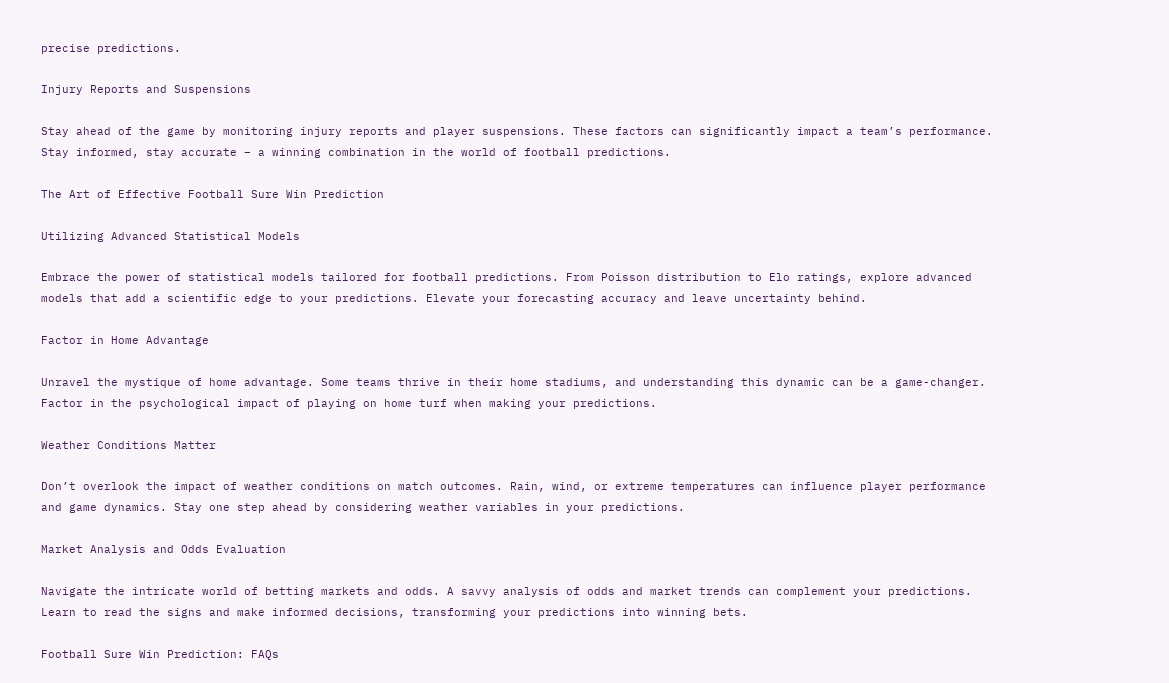precise predictions.

Injury Reports and Suspensions

Stay ahead of the game by monitoring injury reports and player suspensions. These factors can significantly impact a team’s performance. Stay informed, stay accurate – a winning combination in the world of football predictions.

The Art of Effective Football Sure Win Prediction

Utilizing Advanced Statistical Models

Embrace the power of statistical models tailored for football predictions. From Poisson distribution to Elo ratings, explore advanced models that add a scientific edge to your predictions. Elevate your forecasting accuracy and leave uncertainty behind.

Factor in Home Advantage

Unravel the mystique of home advantage. Some teams thrive in their home stadiums, and understanding this dynamic can be a game-changer. Factor in the psychological impact of playing on home turf when making your predictions.

Weather Conditions Matter

Don’t overlook the impact of weather conditions on match outcomes. Rain, wind, or extreme temperatures can influence player performance and game dynamics. Stay one step ahead by considering weather variables in your predictions.

Market Analysis and Odds Evaluation

Navigate the intricate world of betting markets and odds. A savvy analysis of odds and market trends can complement your predictions. Learn to read the signs and make informed decisions, transforming your predictions into winning bets.

Football Sure Win Prediction: FAQs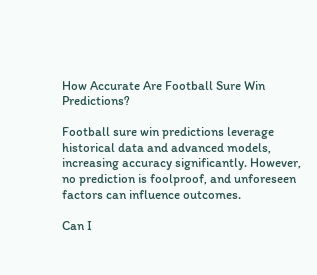How Accurate Are Football Sure Win Predictions?

Football sure win predictions leverage historical data and advanced models, increasing accuracy significantly. However, no prediction is foolproof, and unforeseen factors can influence outcomes.

Can I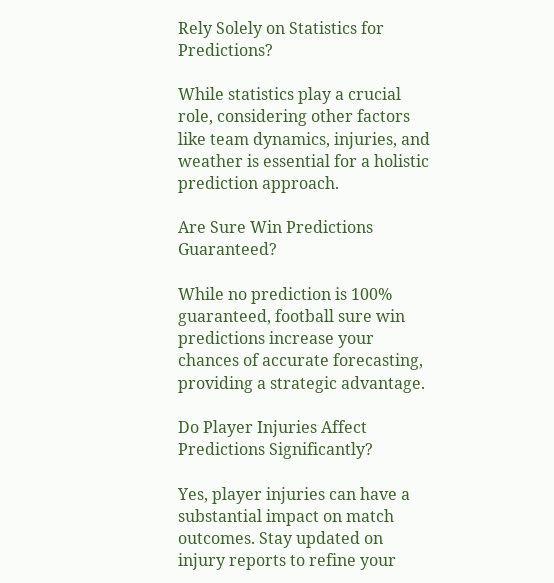Rely Solely on Statistics for Predictions?

While statistics play a crucial role, considering other factors like team dynamics, injuries, and weather is essential for a holistic prediction approach.

Are Sure Win Predictions Guaranteed?

While no prediction is 100% guaranteed, football sure win predictions increase your chances of accurate forecasting, providing a strategic advantage.

Do Player Injuries Affect Predictions Significantly?

Yes, player injuries can have a substantial impact on match outcomes. Stay updated on injury reports to refine your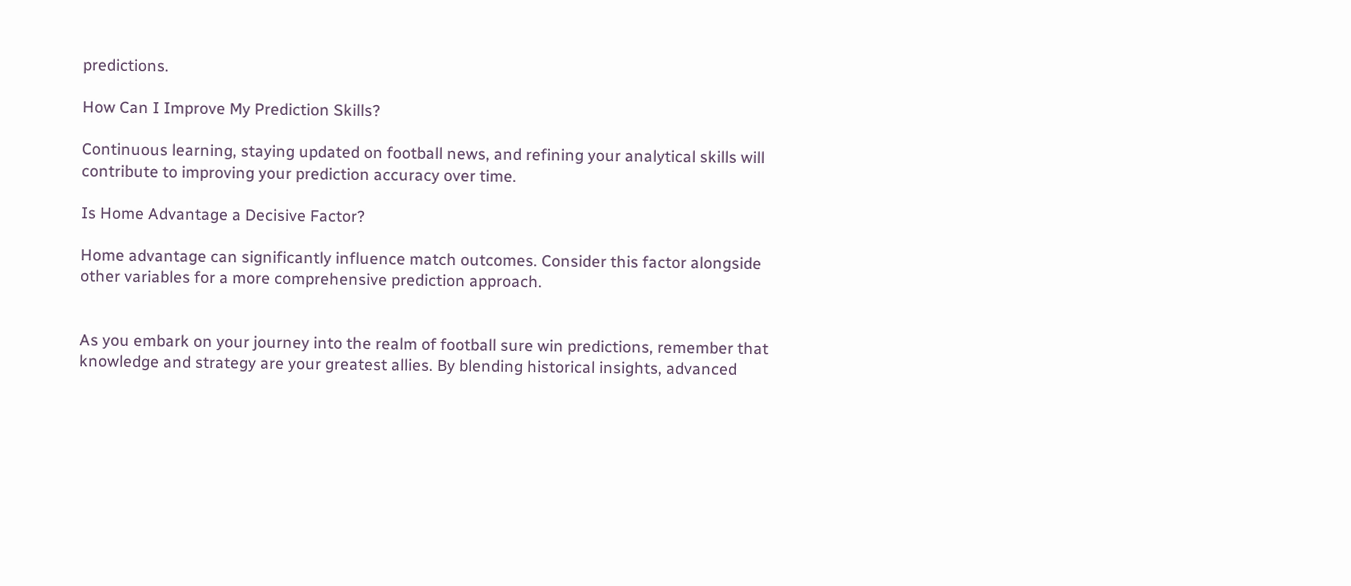predictions.

How Can I Improve My Prediction Skills?

Continuous learning, staying updated on football news, and refining your analytical skills will contribute to improving your prediction accuracy over time.

Is Home Advantage a Decisive Factor?

Home advantage can significantly influence match outcomes. Consider this factor alongside other variables for a more comprehensive prediction approach.


As you embark on your journey into the realm of football sure win predictions, remember that knowledge and strategy are your greatest allies. By blending historical insights, advanced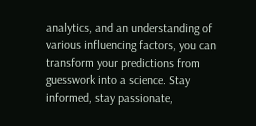analytics, and an understanding of various influencing factors, you can transform your predictions from guesswork into a science. Stay informed, stay passionate,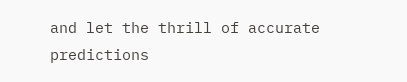and let the thrill of accurate predictions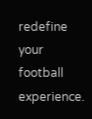redefine your football experience.